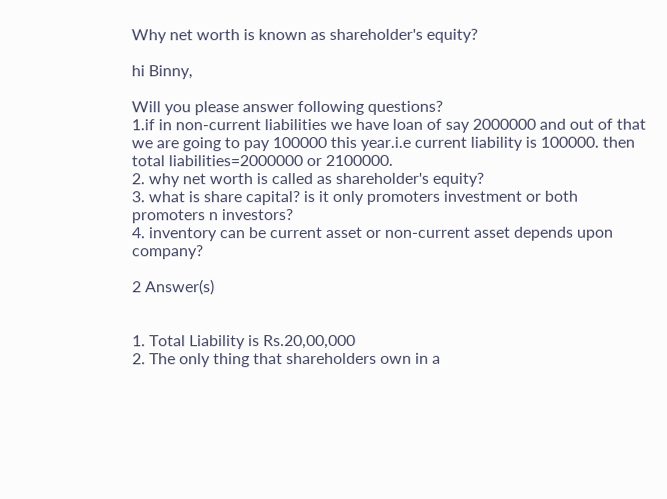Why net worth is known as shareholder's equity?

hi Binny,

Will you please answer following questions?
1.if in non-current liabilities we have loan of say 2000000 and out of that we are going to pay 100000 this year.i.e current liability is 100000. then total liabilities=2000000 or 2100000.
2. why net worth is called as shareholder's equity?
3. what is share capital? is it only promoters investment or both promoters n investors?
4. inventory can be current asset or non-current asset depends upon company?

2 Answer(s)


1. Total Liability is Rs.20,00,000
2. The only thing that shareholders own in a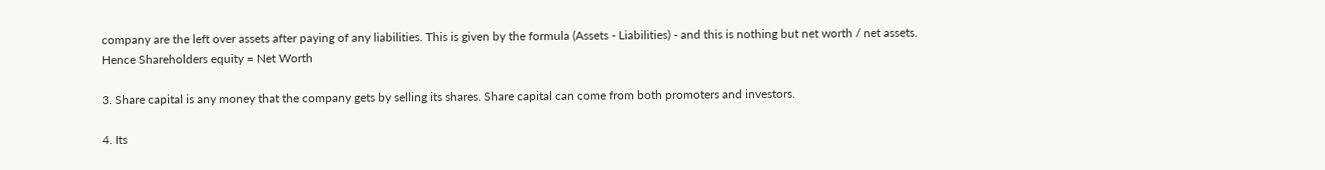company are the left over assets after paying of any liabilities. This is given by the formula (Assets - Liabilities) - and this is nothing but net worth / net assets. Hence Shareholders equity = Net Worth

3. Share capital is any money that the company gets by selling its shares. Share capital can come from both promoters and investors.

4. Its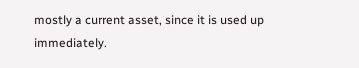mostly a current asset, since it is used up immediately.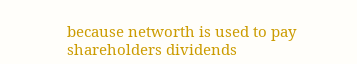because networth is used to pay shareholders dividends